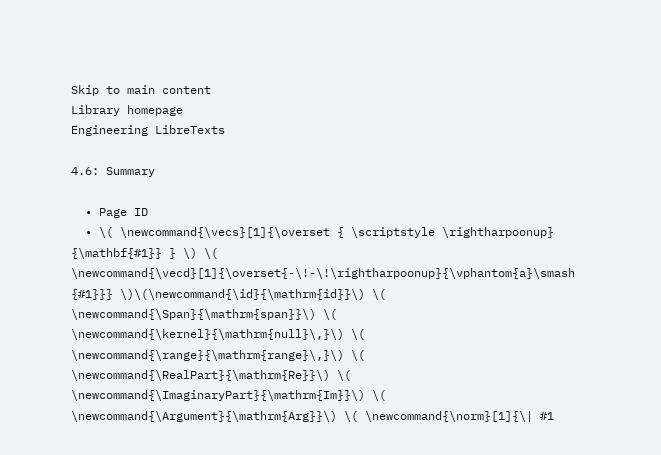Skip to main content
Library homepage
Engineering LibreTexts

4.6: Summary

  • Page ID
  • \( \newcommand{\vecs}[1]{\overset { \scriptstyle \rightharpoonup} {\mathbf{#1}} } \) \( \newcommand{\vecd}[1]{\overset{-\!-\!\rightharpoonup}{\vphantom{a}\smash {#1}}} \)\(\newcommand{\id}{\mathrm{id}}\) \( \newcommand{\Span}{\mathrm{span}}\) \( \newcommand{\kernel}{\mathrm{null}\,}\) \( \newcommand{\range}{\mathrm{range}\,}\) \( \newcommand{\RealPart}{\mathrm{Re}}\) \( \newcommand{\ImaginaryPart}{\mathrm{Im}}\) \( \newcommand{\Argument}{\mathrm{Arg}}\) \( \newcommand{\norm}[1]{\| #1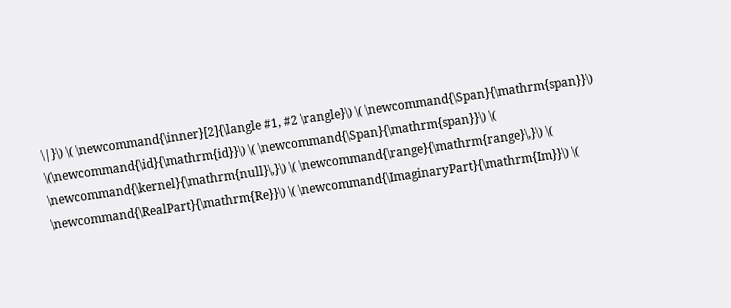\|}\) \( \newcommand{\inner}[2]{\langle #1, #2 \rangle}\) \( \newcommand{\Span}{\mathrm{span}}\) \(\newcommand{\id}{\mathrm{id}}\) \( \newcommand{\Span}{\mathrm{span}}\) \( \newcommand{\kernel}{\mathrm{null}\,}\) \( \newcommand{\range}{\mathrm{range}\,}\) \( \newcommand{\RealPart}{\mathrm{Re}}\) \( \newcommand{\ImaginaryPart}{\mathrm{Im}}\) \(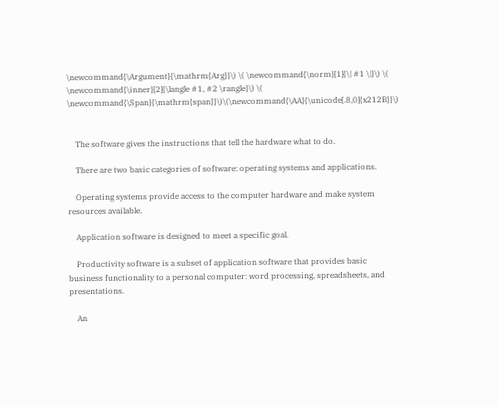\newcommand{\Argument}{\mathrm{Arg}}\) \( \newcommand{\norm}[1]{\| #1 \|}\) \( \newcommand{\inner}[2]{\langle #1, #2 \rangle}\) \( \newcommand{\Span}{\mathrm{span}}\)\(\newcommand{\AA}{\unicode[.8,0]{x212B}}\)


    The software gives the instructions that tell the hardware what to do.

    There are two basic categories of software: operating systems and applications.

    Operating systems provide access to the computer hardware and make system resources available.

    Application software is designed to meet a specific goal.

    Productivity software is a subset of application software that provides basic business functionality to a personal computer: word processing, spreadsheets, and presentations.

    An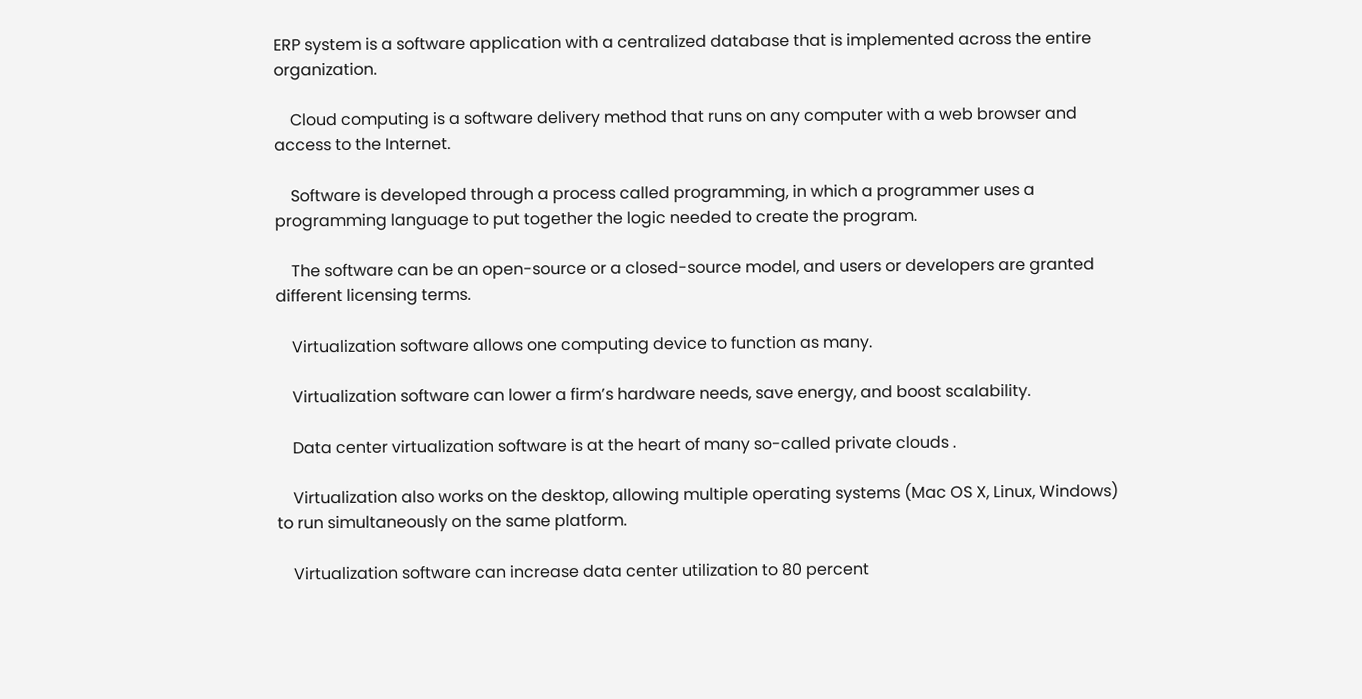ERP system is a software application with a centralized database that is implemented across the entire organization.

    Cloud computing is a software delivery method that runs on any computer with a web browser and access to the Internet.

    Software is developed through a process called programming, in which a programmer uses a programming language to put together the logic needed to create the program.

    The software can be an open-source or a closed-source model, and users or developers are granted different licensing terms.

    Virtualization software allows one computing device to function as many.

    Virtualization software can lower a firm’s hardware needs, save energy, and boost scalability.

    Data center virtualization software is at the heart of many so-called private clouds .

    Virtualization also works on the desktop, allowing multiple operating systems (Mac OS X, Linux, Windows) to run simultaneously on the same platform.

    Virtualization software can increase data center utilization to 80 percent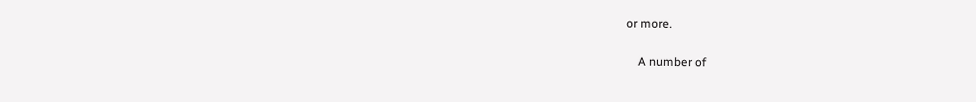or more.

    A number of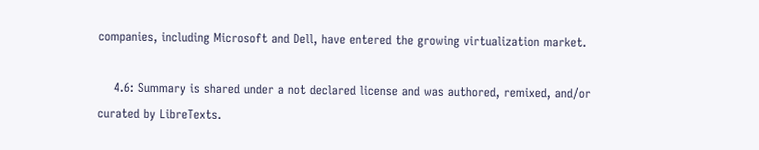companies, including Microsoft and Dell, have entered the growing virtualization market.

    4.6: Summary is shared under a not declared license and was authored, remixed, and/or curated by LibreTexts.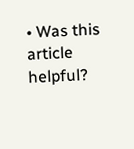• Was this article helpful?